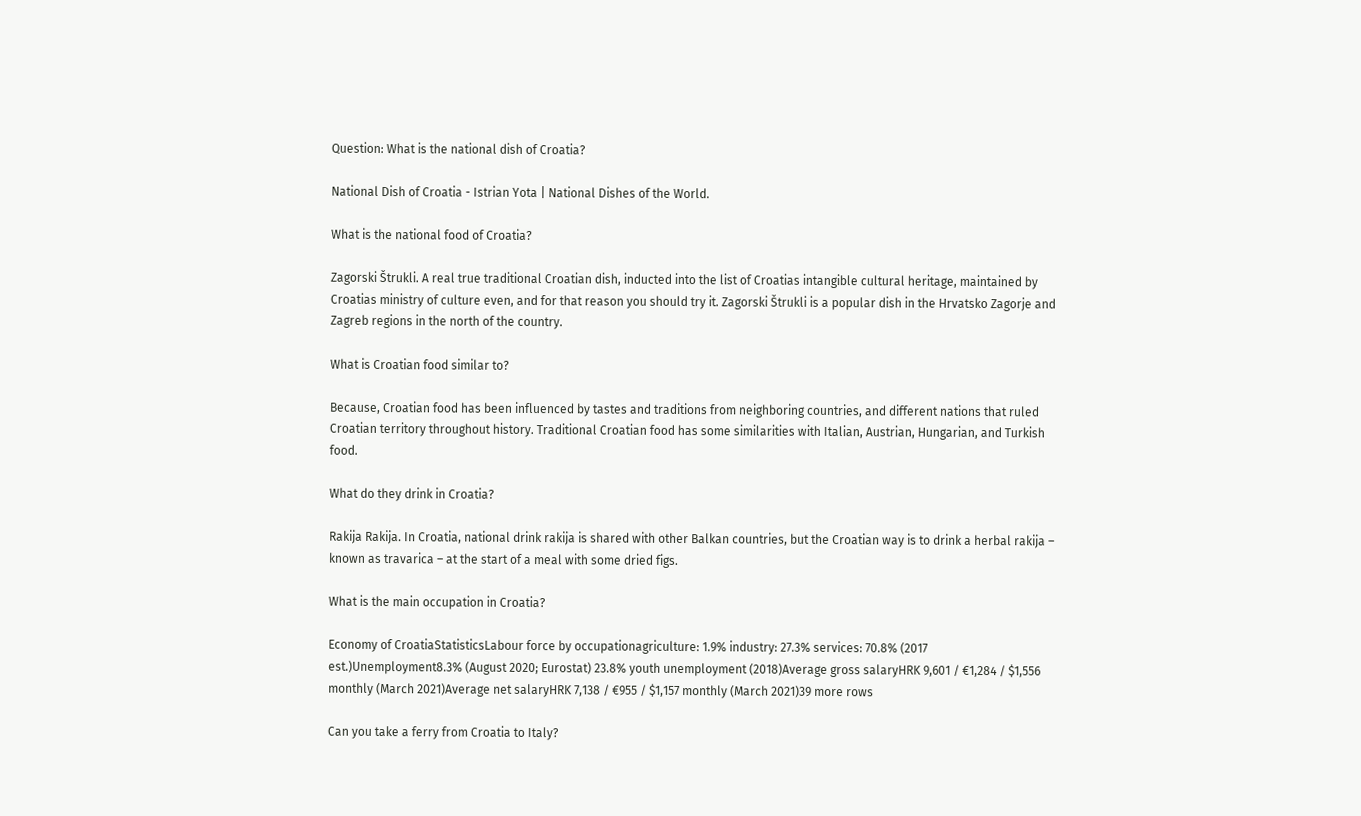Question: What is the national dish of Croatia?

National Dish of Croatia - Istrian Yota | National Dishes of the World.

What is the national food of Croatia?

Zagorski Štrukli. A real true traditional Croatian dish, inducted into the list of Croatias intangible cultural heritage, maintained by Croatias ministry of culture even, and for that reason you should try it. Zagorski Štrukli is a popular dish in the Hrvatsko Zagorje and Zagreb regions in the north of the country.

What is Croatian food similar to?

Because, Croatian food has been influenced by tastes and traditions from neighboring countries, and different nations that ruled Croatian territory throughout history. Traditional Croatian food has some similarities with Italian, Austrian, Hungarian, and Turkish food.

What do they drink in Croatia?

Rakija Rakija. In Croatia, national drink rakija is shared with other Balkan countries, but the Croatian way is to drink a herbal rakija – known as travarica – at the start of a meal with some dried figs.

What is the main occupation in Croatia?

Economy of CroatiaStatisticsLabour force by occupationagriculture: 1.9% industry: 27.3% services: 70.8% (2017 est.)Unemployment8.3% (August 2020; Eurostat) 23.8% youth unemployment (2018)Average gross salaryHRK 9,601 / €1,284 / $1,556 monthly (March 2021)Average net salaryHRK 7,138 / €955 / $1,157 monthly (March 2021)39 more rows

Can you take a ferry from Croatia to Italy?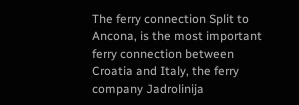The ferry connection Split to Ancona, is the most important ferry connection between Croatia and Italy, the ferry company Jadrolinija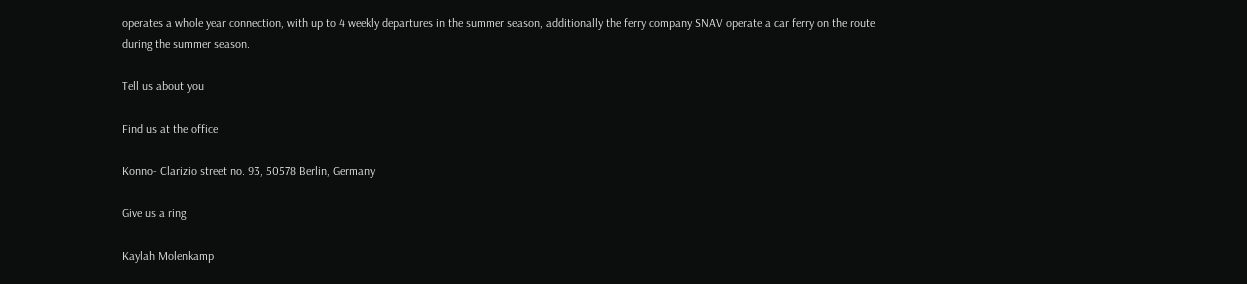operates a whole year connection, with up to 4 weekly departures in the summer season, additionally the ferry company SNAV operate a car ferry on the route during the summer season.

Tell us about you

Find us at the office

Konno- Clarizio street no. 93, 50578 Berlin, Germany

Give us a ring

Kaylah Molenkamp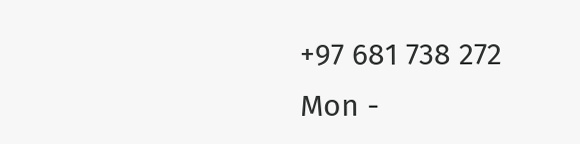+97 681 738 272
Mon -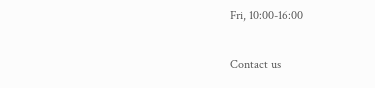Fri, 10:00-16:00

Contact us